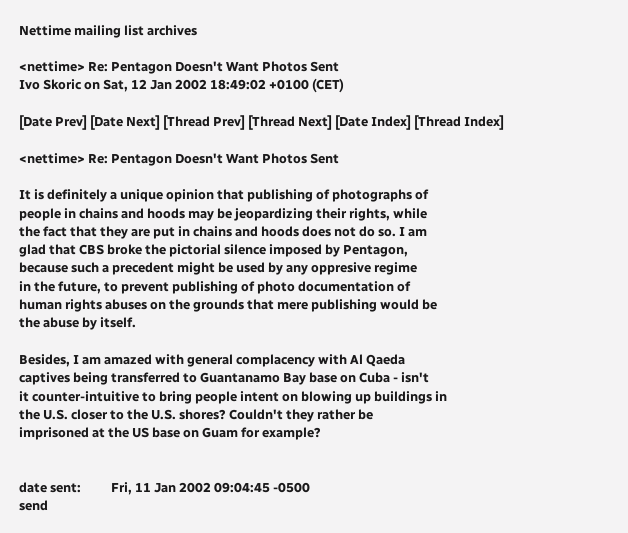Nettime mailing list archives

<nettime> Re: Pentagon Doesn't Want Photos Sent
Ivo Skoric on Sat, 12 Jan 2002 18:49:02 +0100 (CET)

[Date Prev] [Date Next] [Thread Prev] [Thread Next] [Date Index] [Thread Index]

<nettime> Re: Pentagon Doesn't Want Photos Sent

It is definitely a unique opinion that publishing of photographs of
people in chains and hoods may be jeopardizing their rights, while
the fact that they are put in chains and hoods does not do so. I am
glad that CBS broke the pictorial silence imposed by Pentagon,
because such a precedent might be used by any oppresive regime
in the future, to prevent publishing of photo documentation of
human rights abuses on the grounds that mere publishing would be
the abuse by itself.

Besides, I am amazed with general complacency with Al Qaeda
captives being transferred to Guantanamo Bay base on Cuba - isn't
it counter-intuitive to bring people intent on blowing up buildings in
the U.S. closer to the U.S. shores? Couldn't they rather be
imprisoned at the US base on Guam for example?


date sent:          Fri, 11 Jan 2002 09:04:45 -0500
send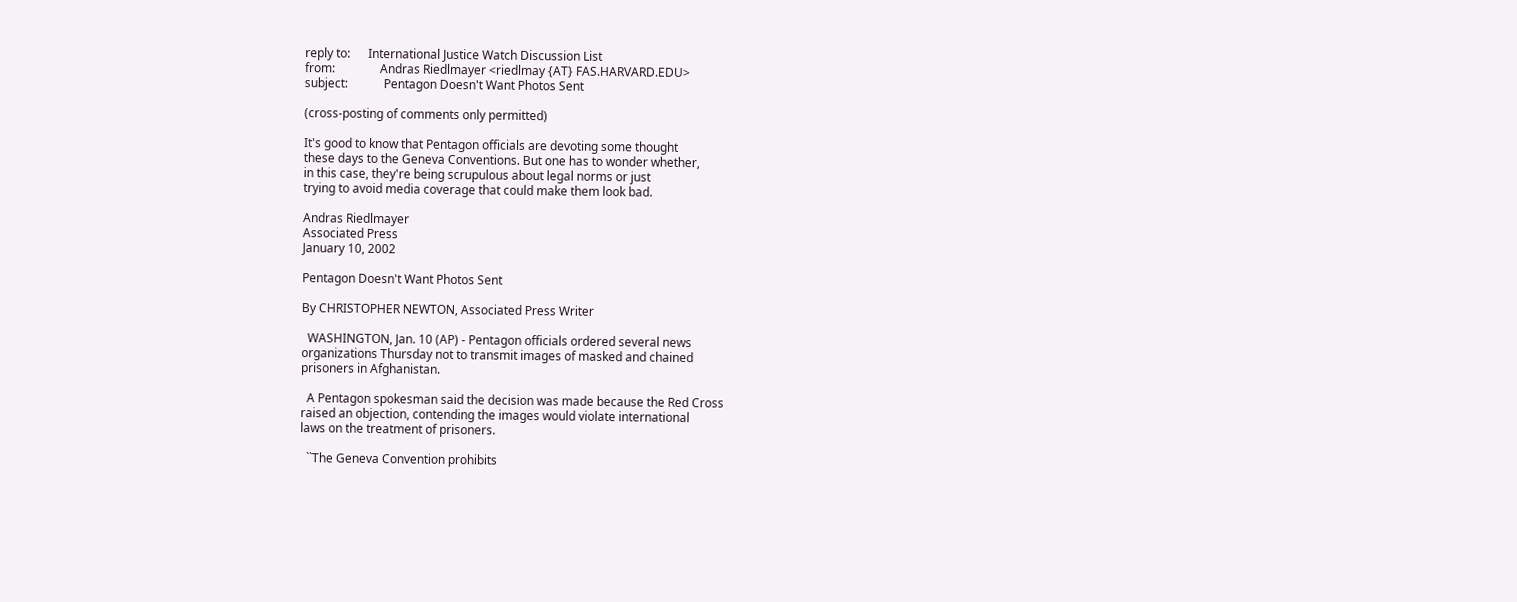reply to:      International Justice Watch Discussion List
from:               Andras Riedlmayer <riedlmay {AT} FAS.HARVARD.EDU>
subject:            Pentagon Doesn't Want Photos Sent

(cross-posting of comments only permitted)

It's good to know that Pentagon officials are devoting some thought
these days to the Geneva Conventions. But one has to wonder whether,
in this case, they're being scrupulous about legal norms or just
trying to avoid media coverage that could make them look bad.

Andras Riedlmayer
Associated Press
January 10, 2002

Pentagon Doesn't Want Photos Sent

By CHRISTOPHER NEWTON, Associated Press Writer

  WASHINGTON, Jan. 10 (AP) - Pentagon officials ordered several news
organizations Thursday not to transmit images of masked and chained
prisoners in Afghanistan.

  A Pentagon spokesman said the decision was made because the Red Cross
raised an objection, contending the images would violate international
laws on the treatment of prisoners.

  ``The Geneva Convention prohibits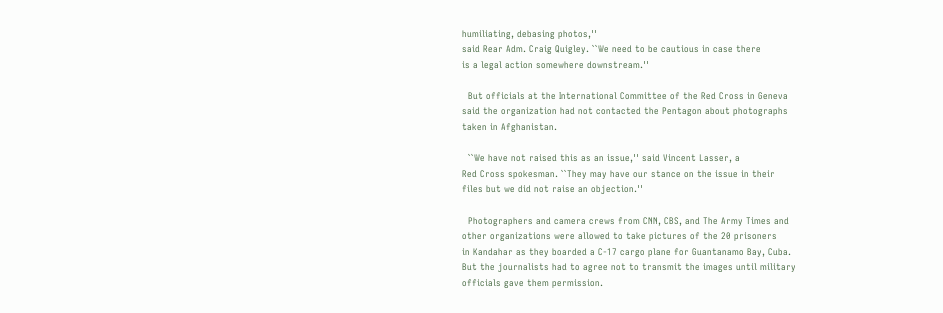humiliating, debasing photos,''
said Rear Adm. Craig Quigley. ``We need to be cautious in case there
is a legal action somewhere downstream.''

  But officials at the International Committee of the Red Cross in Geneva
said the organization had not contacted the Pentagon about photographs
taken in Afghanistan.

  ``We have not raised this as an issue,'' said Vincent Lasser, a
Red Cross spokesman. ``They may have our stance on the issue in their
files but we did not raise an objection.''

  Photographers and camera crews from CNN, CBS, and The Army Times and
other organizations were allowed to take pictures of the 20 prisoners
in Kandahar as they boarded a C-17 cargo plane for Guantanamo Bay, Cuba.
But the journalists had to agree not to transmit the images until military
officials gave them permission.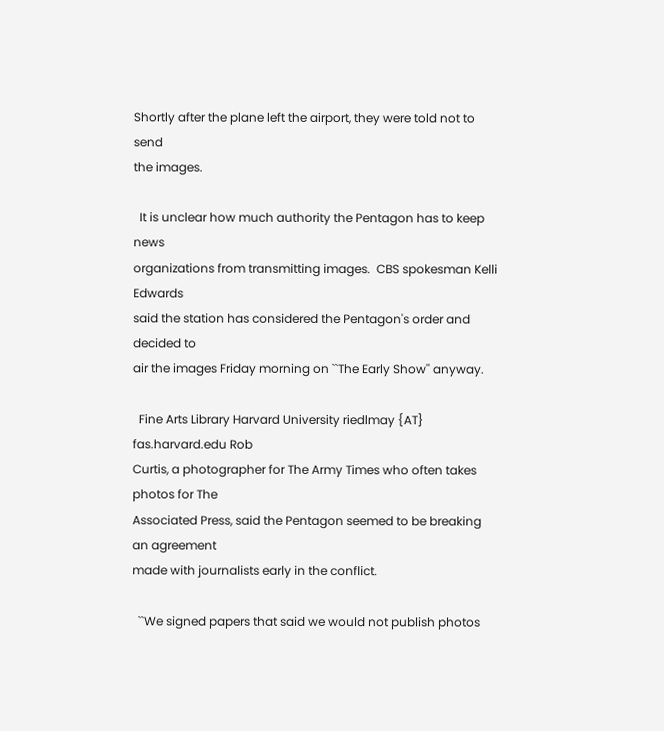Shortly after the plane left the airport, they were told not to send
the images.

  It is unclear how much authority the Pentagon has to keep news
organizations from transmitting images.  CBS spokesman Kelli Edwards
said the station has considered the Pentagon's order and decided to
air the images Friday morning on ``The Early Show'' anyway.

  Fine Arts Library Harvard University riedlmay {AT} fas.harvard.edu Rob
Curtis, a photographer for The Army Times who often takes photos for The
Associated Press, said the Pentagon seemed to be breaking an agreement
made with journalists early in the conflict.

  ``We signed papers that said we would not publish photos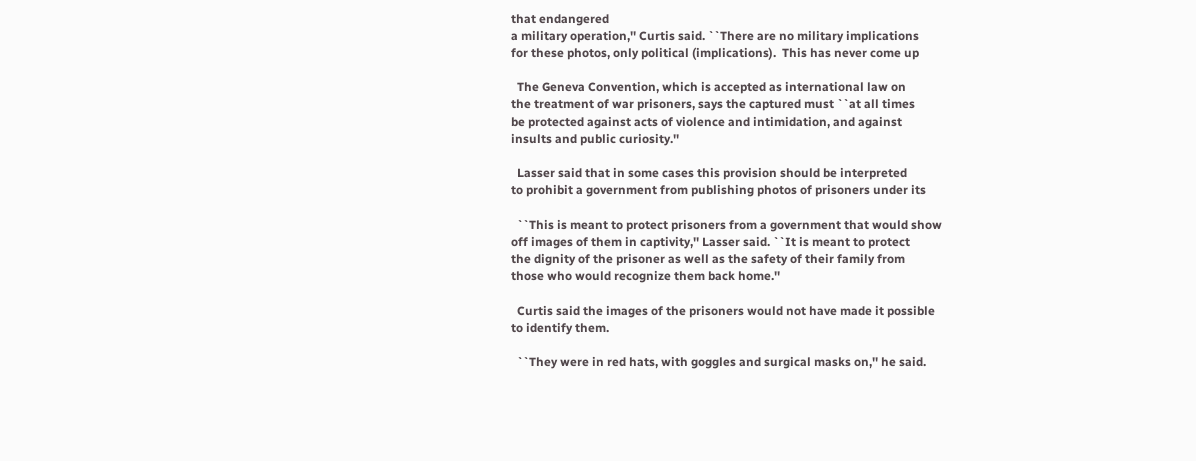that endangered
a military operation,'' Curtis said. ``There are no military implications
for these photos, only political (implications).  This has never come up

  The Geneva Convention, which is accepted as international law on
the treatment of war prisoners, says the captured must ``at all times
be protected against acts of violence and intimidation, and against
insults and public curiosity.''

  Lasser said that in some cases this provision should be interpreted
to prohibit a government from publishing photos of prisoners under its

  ``This is meant to protect prisoners from a government that would show
off images of them in captivity,'' Lasser said. ``It is meant to protect
the dignity of the prisoner as well as the safety of their family from
those who would recognize them back home.''

  Curtis said the images of the prisoners would not have made it possible
to identify them.

  ``They were in red hats, with goggles and surgical masks on,'' he said.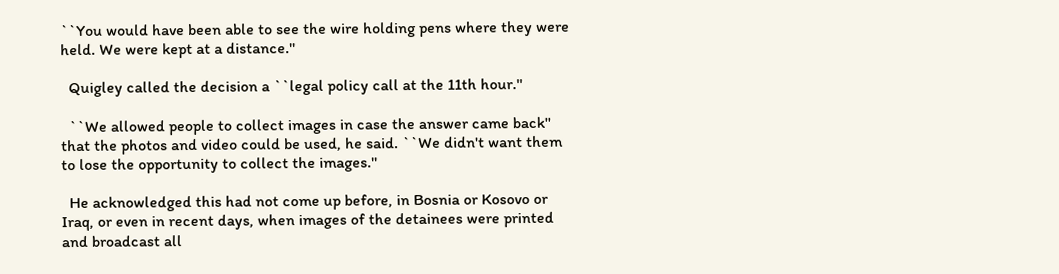``You would have been able to see the wire holding pens where they were
held. We were kept at a distance.''

  Quigley called the decision a ``legal policy call at the 11th hour.''

  ``We allowed people to collect images in case the answer came back''
that the photos and video could be used, he said. ``We didn't want them
to lose the opportunity to collect the images.''

  He acknowledged this had not come up before, in Bosnia or Kosovo or
Iraq, or even in recent days, when images of the detainees were printed
and broadcast all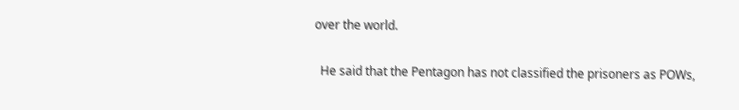over the world.

  He said that the Pentagon has not classified the prisoners as POWs,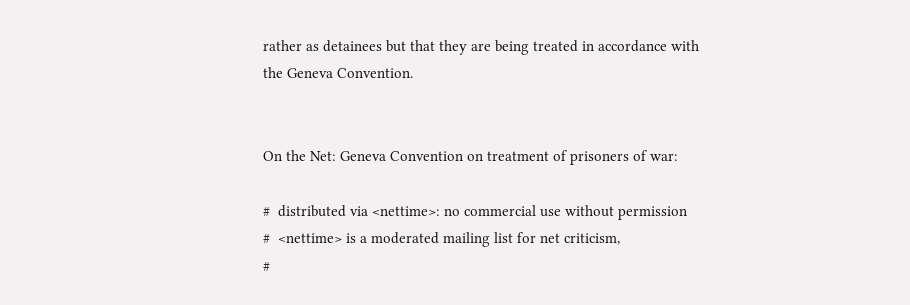rather as detainees but that they are being treated in accordance with
the Geneva Convention.


On the Net: Geneva Convention on treatment of prisoners of war:

#  distributed via <nettime>: no commercial use without permission
#  <nettime> is a moderated mailing list for net criticism,
#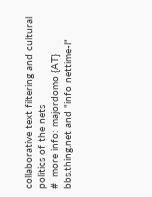collaborative text filtering and cultural politics of the nets
#  more info: majordomo {AT} bbs.thing.net and "info nettime-l"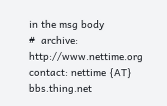in the msg body
#  archive: http://www.nettime.org contact: nettime {AT} bbs.thing.net